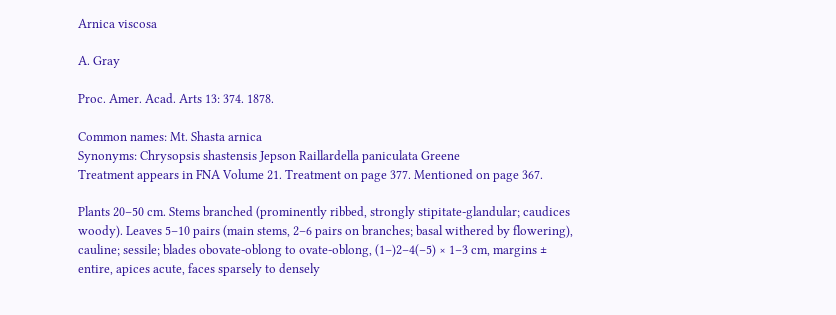Arnica viscosa

A. Gray

Proc. Amer. Acad. Arts 13: 374. 1878.

Common names: Mt. Shasta arnica
Synonyms: Chrysopsis shastensis Jepson Raillardella paniculata Greene
Treatment appears in FNA Volume 21. Treatment on page 377. Mentioned on page 367.

Plants 20–50 cm. Stems branched (prominently ribbed, strongly stipitate-glandular; caudices woody). Leaves 5–10 pairs (main stems, 2–6 pairs on branches; basal withered by flowering), cauline; sessile; blades obovate-oblong to ovate-oblong, (1–)2–4(–5) × 1–3 cm, margins ± entire, apices acute, faces sparsely to densely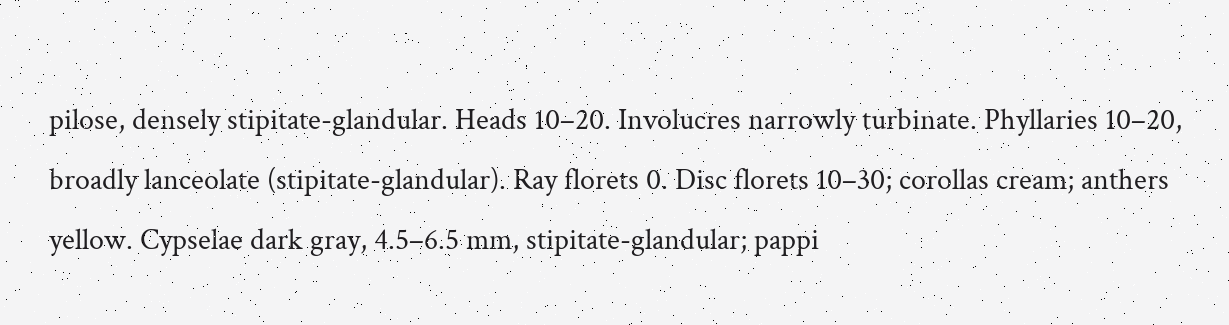pilose, densely stipitate-glandular. Heads 10–20. Involucres narrowly turbinate. Phyllaries 10–20, broadly lanceolate (stipitate-glandular). Ray florets 0. Disc florets 10–30; corollas cream; anthers yellow. Cypselae dark gray, 4.5–6.5 mm, stipitate-glandular; pappi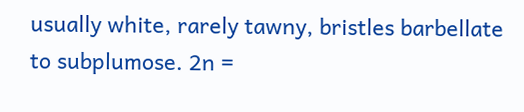usually white, rarely tawny, bristles barbellate to subplumose. 2n =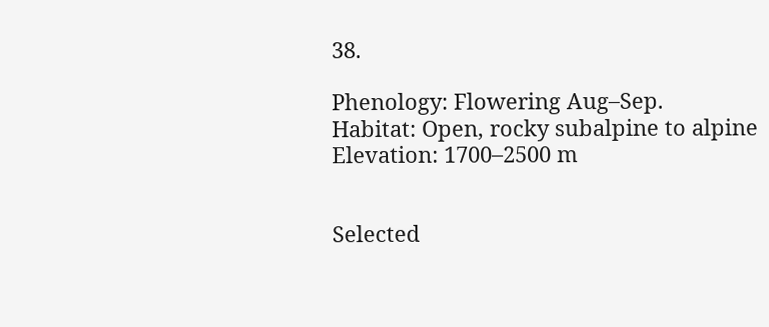38.

Phenology: Flowering Aug–Sep.
Habitat: Open, rocky subalpine to alpine
Elevation: 1700–2500 m


Selected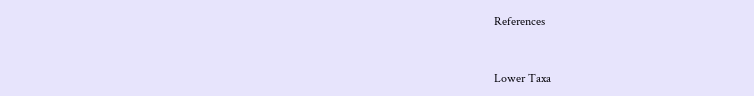References


Lower Taxa